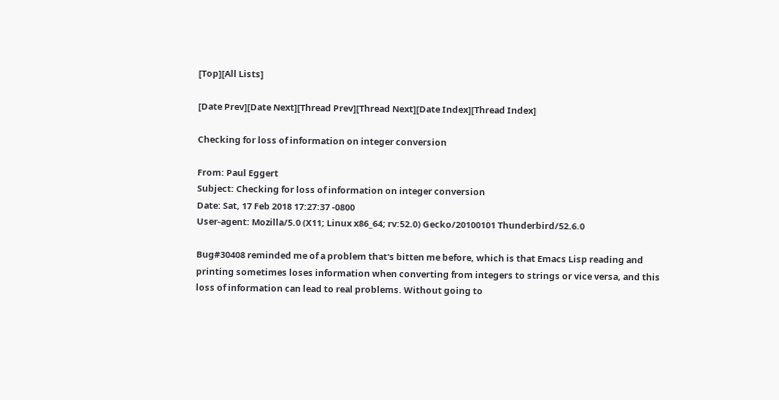[Top][All Lists]

[Date Prev][Date Next][Thread Prev][Thread Next][Date Index][Thread Index]

Checking for loss of information on integer conversion

From: Paul Eggert
Subject: Checking for loss of information on integer conversion
Date: Sat, 17 Feb 2018 17:27:37 -0800
User-agent: Mozilla/5.0 (X11; Linux x86_64; rv:52.0) Gecko/20100101 Thunderbird/52.6.0

Bug#30408 reminded me of a problem that's bitten me before, which is that Emacs Lisp reading and printing sometimes loses information when converting from integers to strings or vice versa, and this loss of information can lead to real problems. Without going to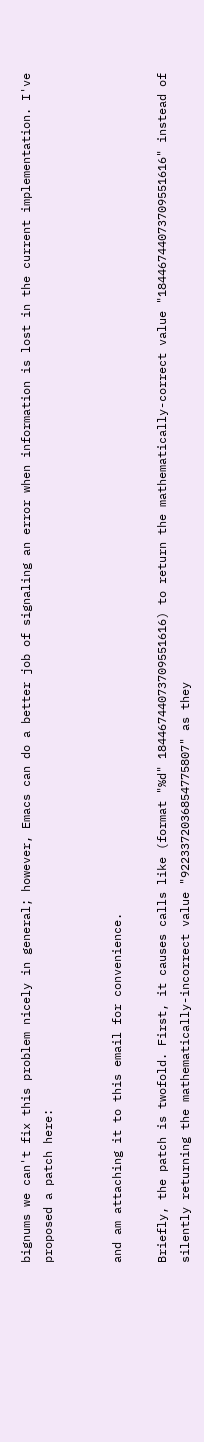bignums we can't fix this problem nicely in general; however, Emacs can do a better job of signaling an error when information is lost in the current implementation. I've proposed a patch here:


and am attaching it to this email for convenience.

Briefly, the patch is twofold. First, it causes calls like (format "%d" 18446744073709551616) to return the mathematically-correct value "18446744073709551616" instead of silently returning the mathematically-incorrect value "9223372036854775807" as they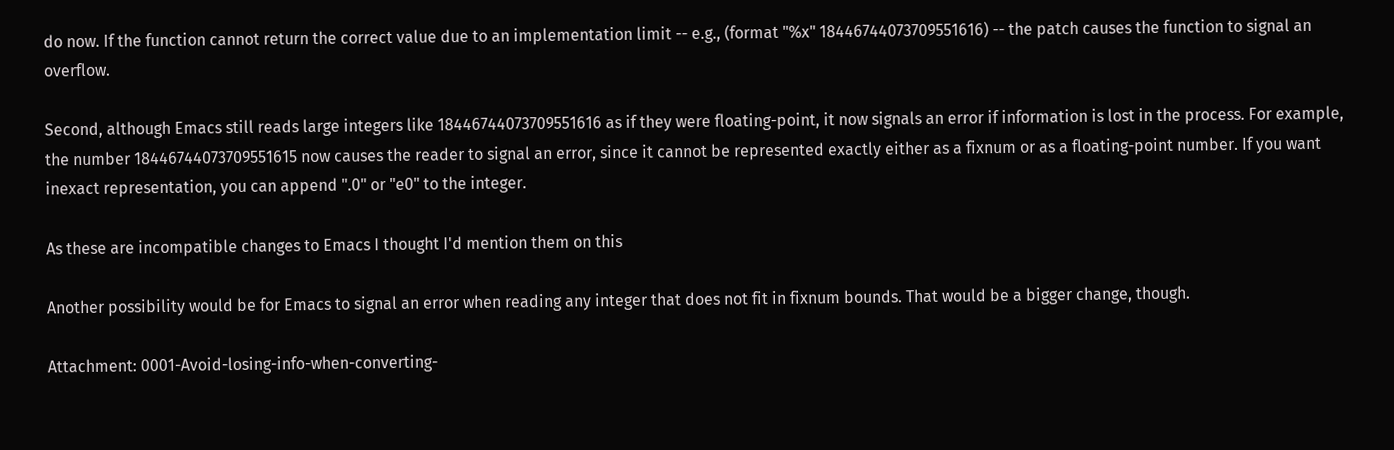do now. If the function cannot return the correct value due to an implementation limit -- e.g., (format "%x" 18446744073709551616) -- the patch causes the function to signal an overflow.

Second, although Emacs still reads large integers like 18446744073709551616 as if they were floating-point, it now signals an error if information is lost in the process. For example, the number 18446744073709551615 now causes the reader to signal an error, since it cannot be represented exactly either as a fixnum or as a floating-point number. If you want inexact representation, you can append ".0" or "e0" to the integer.

As these are incompatible changes to Emacs I thought I'd mention them on this

Another possibility would be for Emacs to signal an error when reading any integer that does not fit in fixnum bounds. That would be a bigger change, though.

Attachment: 0001-Avoid-losing-info-when-converting-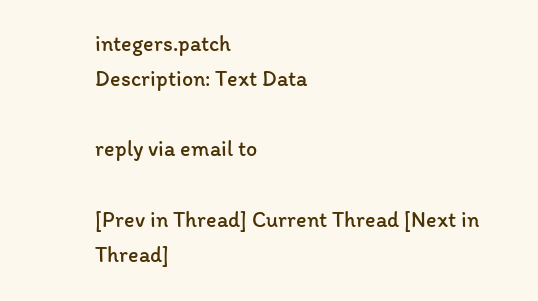integers.patch
Description: Text Data

reply via email to

[Prev in Thread] Current Thread [Next in Thread]